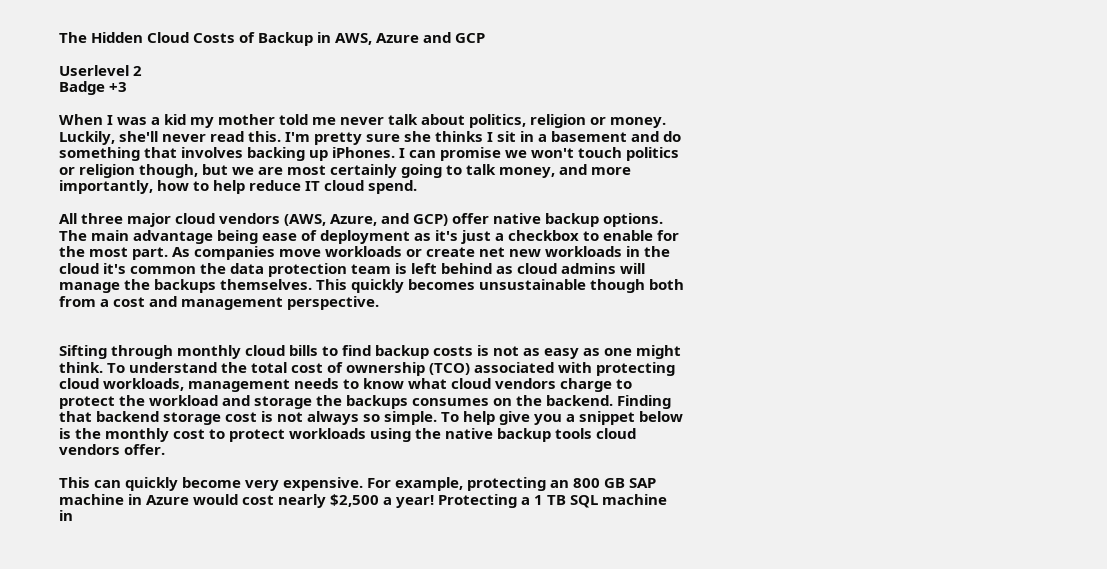The Hidden Cloud Costs of Backup in AWS, Azure and GCP

Userlevel 2
Badge +3

When I was a kid my mother told me never talk about politics, religion or money. Luckily, she'll never read this. I'm pretty sure she thinks I sit in a basement and do something that involves backing up iPhones. I can promise we won't touch politics or religion though, but we are most certainly going to talk money, and more importantly, how to help reduce IT cloud spend.

All three major cloud vendors (AWS, Azure, and GCP) offer native backup options. The main advantage being ease of deployment as it's just a checkbox to enable for the most part. As companies move workloads or create net new workloads in the cloud it's common the data protection team is left behind as cloud admins will manage the backups themselves. This quickly becomes unsustainable though both from a cost and management perspective.


Sifting through monthly cloud bills to find backup costs is not as easy as one might think. To understand the total cost of ownership (TCO) associated with protecting cloud workloads, management needs to know what cloud vendors charge to protect the workload and storage the backups consumes on the backend. Finding that backend storage cost is not always so simple. To help give you a snippet below is the monthly cost to protect workloads using the native backup tools cloud vendors offer.

This can quickly become very expensive. For example, protecting an 800 GB SAP machine in Azure would cost nearly $2,500 a year! Protecting a 1 TB SQL machine in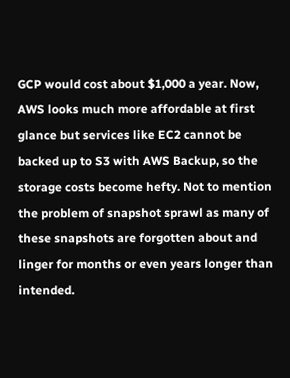GCP would cost about $1,000 a year. Now, AWS looks much more affordable at first glance but services like EC2 cannot be backed up to S3 with AWS Backup, so the storage costs become hefty. Not to mention the problem of snapshot sprawl as many of these snapshots are forgotten about and linger for months or even years longer than intended.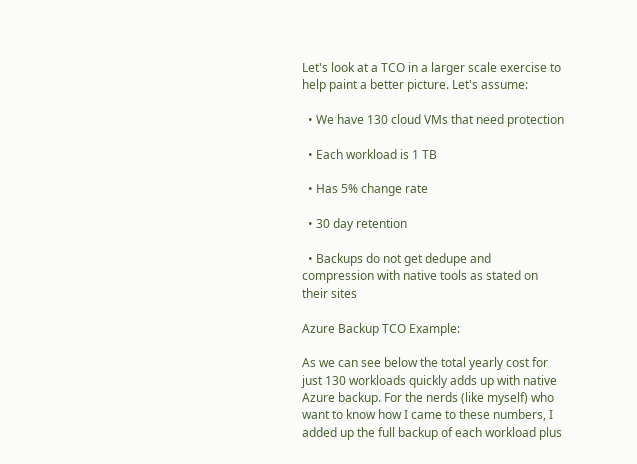Let's look at a TCO in a larger scale exercise to help paint a better picture. Let's assume:

  • We have 130 cloud VMs that need protection

  • Each workload is 1 TB

  • Has 5% change rate

  • 30 day retention

  • Backups do not get dedupe and compression with native tools as stated on their sites

Azure Backup TCO Example:

As we can see below the total yearly cost for just 130 workloads quickly adds up with native Azure backup. For the nerds (like myself) who want to know how I came to these numbers, I added up the full backup of each workload plus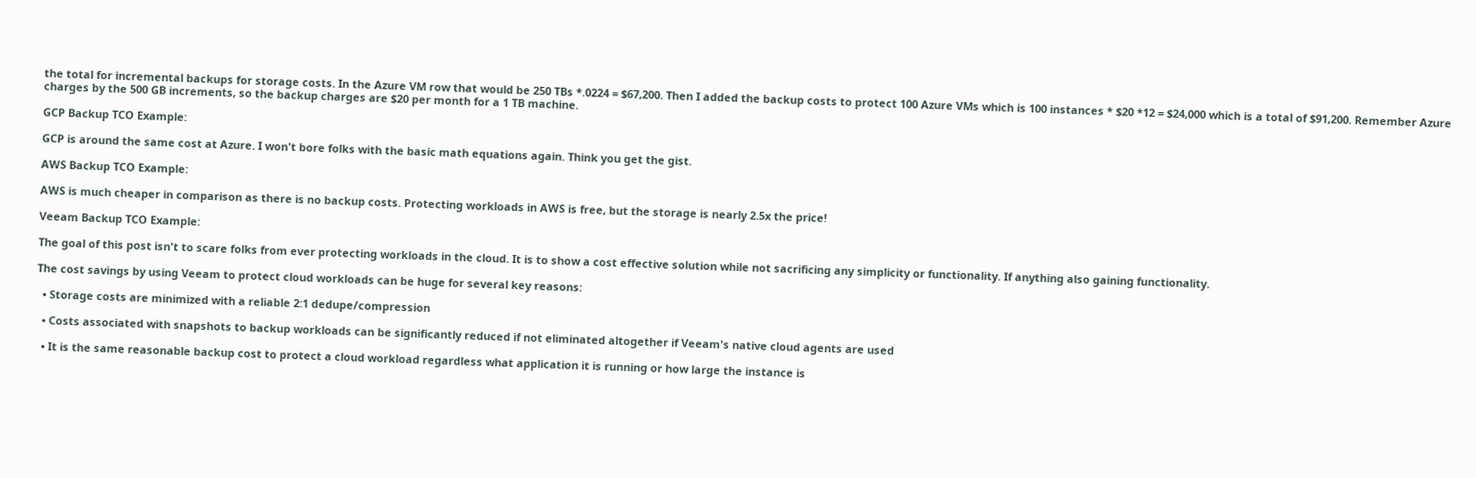the total for incremental backups for storage costs. In the Azure VM row that would be 250 TBs *.0224 = $67,200. Then I added the backup costs to protect 100 Azure VMs which is 100 instances * $20 *12 = $24,000 which is a total of $91,200. Remember Azure charges by the 500 GB increments, so the backup charges are $20 per month for a 1 TB machine.

GCP Backup TCO Example:

GCP is around the same cost at Azure. I won't bore folks with the basic math equations again. Think you get the gist.

AWS Backup TCO Example:

AWS is much cheaper in comparison as there is no backup costs. Protecting workloads in AWS is free, but the storage is nearly 2.5x the price!

Veeam Backup TCO Example:

The goal of this post isn't to scare folks from ever protecting workloads in the cloud. It is to show a cost effective solution while not sacrificing any simplicity or functionality. If anything also gaining functionality.

The cost savings by using Veeam to protect cloud workloads can be huge for several key reasons:

  • Storage costs are minimized with a reliable 2:1 dedupe/compression

  • Costs associated with snapshots to backup workloads can be significantly reduced if not eliminated altogether if Veeam's native cloud agents are used

  • It is the same reasonable backup cost to protect a cloud workload regardless what application it is running or how large the instance is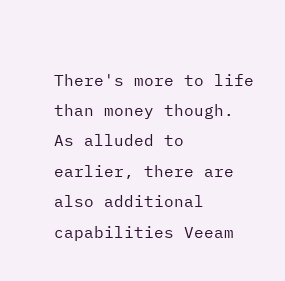There's more to life than money though. As alluded to earlier, there are also additional capabilities Veeam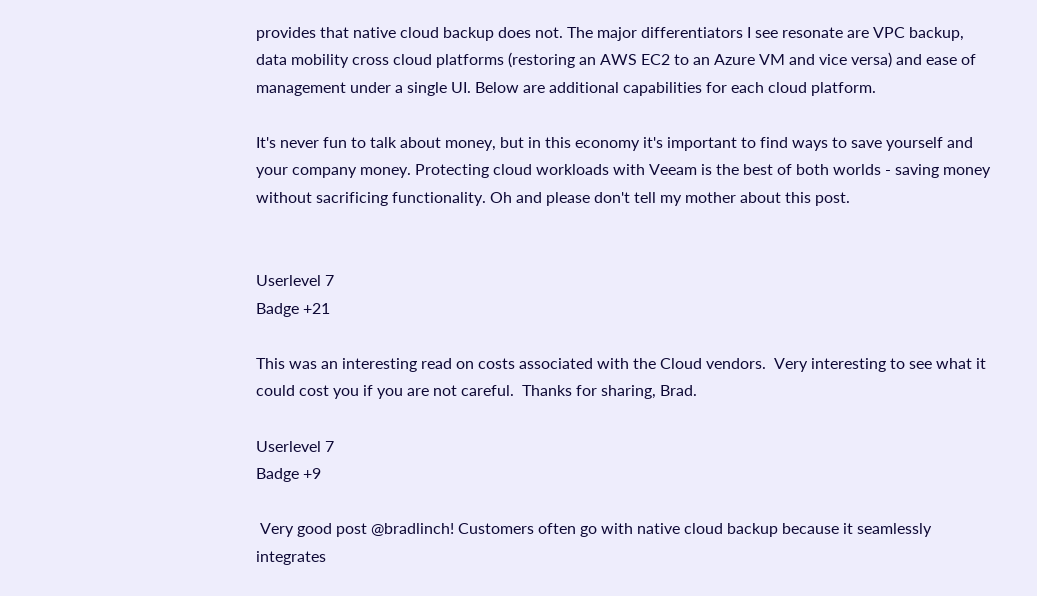provides that native cloud backup does not. The major differentiators I see resonate are VPC backup, data mobility cross cloud platforms (restoring an AWS EC2 to an Azure VM and vice versa) and ease of management under a single UI. Below are additional capabilities for each cloud platform.

It's never fun to talk about money, but in this economy it's important to find ways to save yourself and your company money. Protecting cloud workloads with Veeam is the best of both worlds - saving money without sacrificing functionality. Oh and please don't tell my mother about this post.


Userlevel 7
Badge +21

This was an interesting read on costs associated with the Cloud vendors.  Very interesting to see what it could cost you if you are not careful.  Thanks for sharing, Brad.

Userlevel 7
Badge +9

 Very good post @bradlinch! Customers often go with native cloud backup because it seamlessly integrates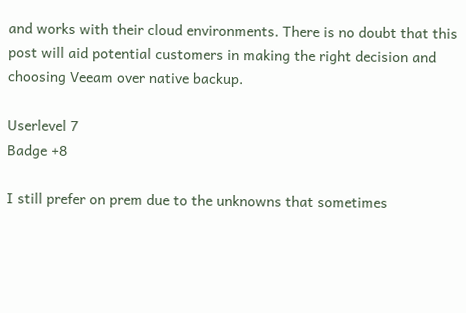and works with their cloud environments. There is no doubt that this post will aid potential customers in making the right decision and choosing Veeam over native backup.

Userlevel 7
Badge +8

I still prefer on prem due to the unknowns that sometimes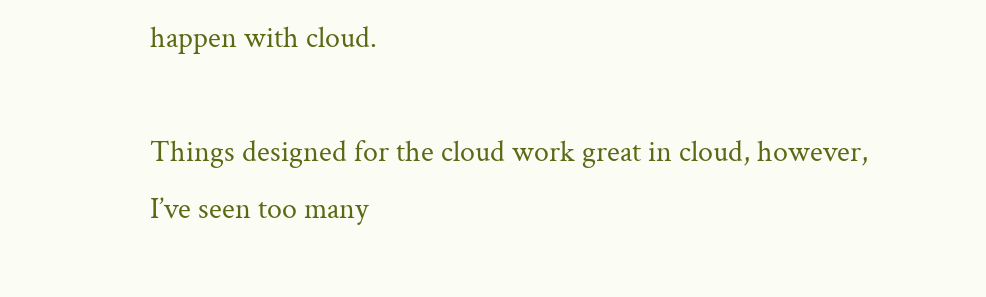happen with cloud.

Things designed for the cloud work great in cloud, however, I’ve seen too many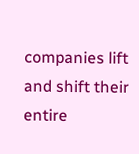companies lift and shift their entire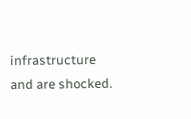infrastructure and are shocked.